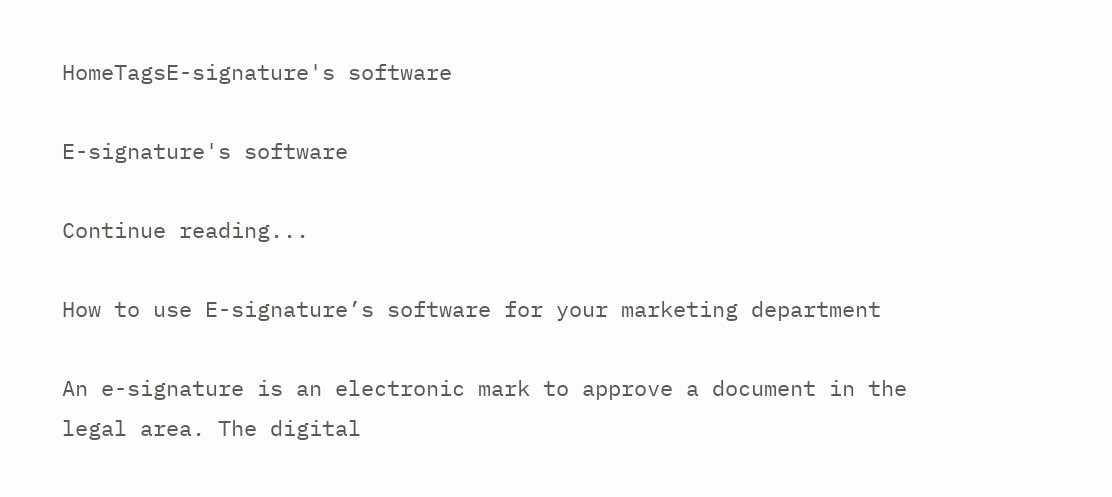HomeTagsE-signature's software

E-signature's software

Continue reading...

How to use E-signature’s software for your marketing department

An e-signature is an electronic mark to approve a document in the legal area. The digital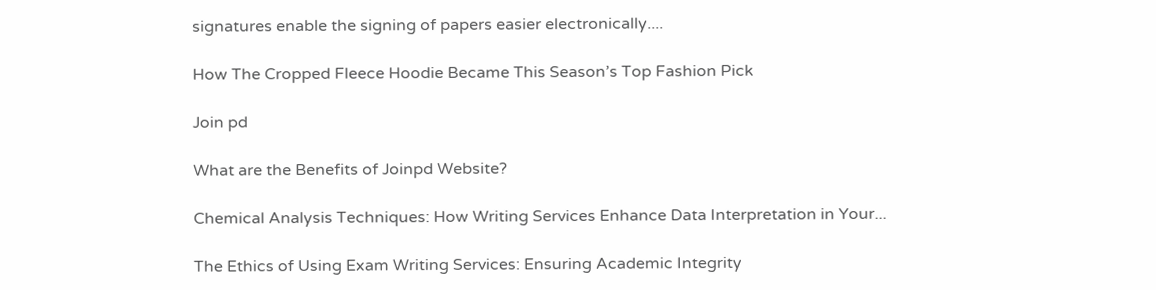signatures enable the signing of papers easier electronically....

How The Cropped Fleece Hoodie Became This Season’s Top Fashion Pick

Join pd

What are the Benefits of Joinpd Website?

Chemical Analysis Techniques: How Writing Services Enhance Data Interpretation in Your...

The Ethics of Using Exam Writing Services: Ensuring Academic Integrity